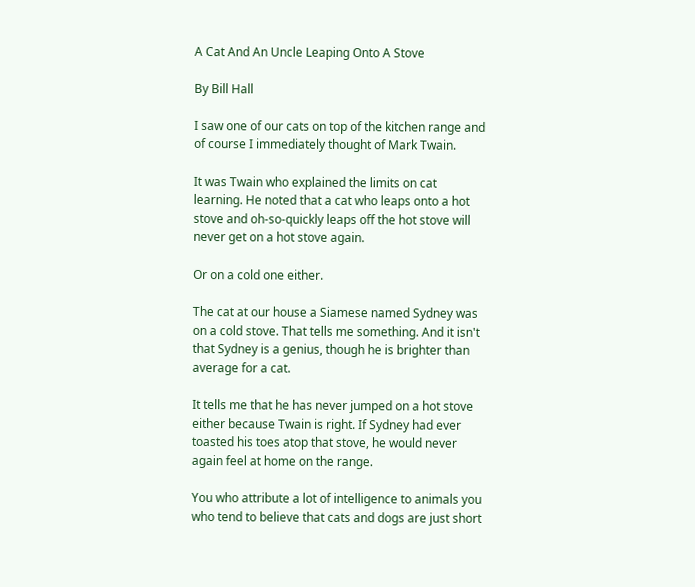A Cat And An Uncle Leaping Onto A Stove

By Bill Hall

I saw one of our cats on top of the kitchen range and of course I immediately thought of Mark Twain.

It was Twain who explained the limits on cat learning. He noted that a cat who leaps onto a hot stove and oh-so-quickly leaps off the hot stove will never get on a hot stove again.

Or on a cold one either.

The cat at our house a Siamese named Sydney was on a cold stove. That tells me something. And it isn't that Sydney is a genius, though he is brighter than average for a cat.

It tells me that he has never jumped on a hot stove either because Twain is right. If Sydney had ever toasted his toes atop that stove, he would never again feel at home on the range.

You who attribute a lot of intelligence to animals you who tend to believe that cats and dogs are just short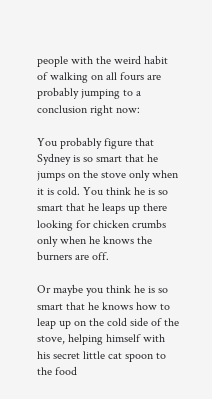people with the weird habit of walking on all fours are probably jumping to a conclusion right now:

You probably figure that Sydney is so smart that he jumps on the stove only when it is cold. You think he is so smart that he leaps up there looking for chicken crumbs only when he knows the burners are off.

Or maybe you think he is so smart that he knows how to leap up on the cold side of the stove, helping himself with his secret little cat spoon to the food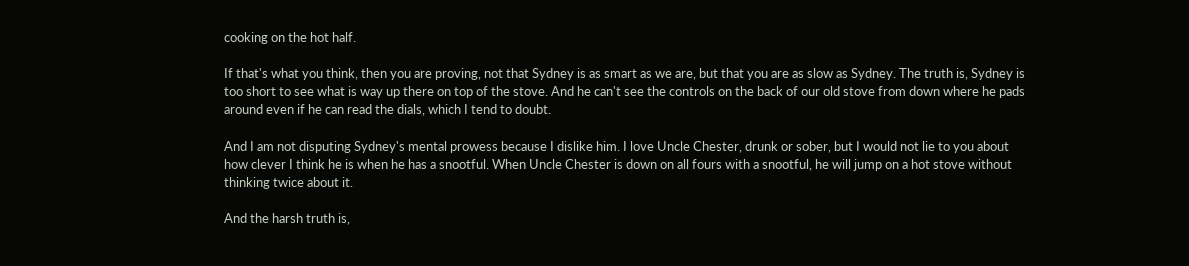cooking on the hot half.

If that's what you think, then you are proving, not that Sydney is as smart as we are, but that you are as slow as Sydney. The truth is, Sydney is too short to see what is way up there on top of the stove. And he can't see the controls on the back of our old stove from down where he pads around even if he can read the dials, which I tend to doubt.

And I am not disputing Sydney's mental prowess because I dislike him. I love Uncle Chester, drunk or sober, but I would not lie to you about how clever I think he is when he has a snootful. When Uncle Chester is down on all fours with a snootful, he will jump on a hot stove without thinking twice about it.

And the harsh truth is,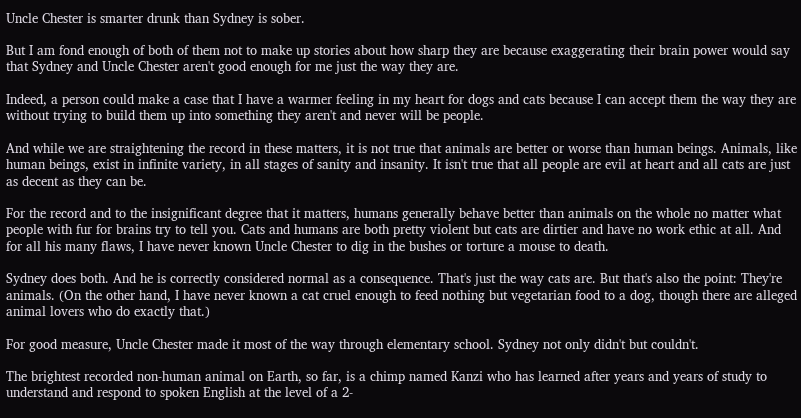Uncle Chester is smarter drunk than Sydney is sober.

But I am fond enough of both of them not to make up stories about how sharp they are because exaggerating their brain power would say that Sydney and Uncle Chester aren't good enough for me just the way they are.

Indeed, a person could make a case that I have a warmer feeling in my heart for dogs and cats because I can accept them the way they are without trying to build them up into something they aren't and never will be people.

And while we are straightening the record in these matters, it is not true that animals are better or worse than human beings. Animals, like human beings, exist in infinite variety, in all stages of sanity and insanity. It isn't true that all people are evil at heart and all cats are just as decent as they can be.

For the record and to the insignificant degree that it matters, humans generally behave better than animals on the whole no matter what people with fur for brains try to tell you. Cats and humans are both pretty violent but cats are dirtier and have no work ethic at all. And for all his many flaws, I have never known Uncle Chester to dig in the bushes or torture a mouse to death.

Sydney does both. And he is correctly considered normal as a consequence. That's just the way cats are. But that's also the point: They're animals. (On the other hand, I have never known a cat cruel enough to feed nothing but vegetarian food to a dog, though there are alleged animal lovers who do exactly that.)

For good measure, Uncle Chester made it most of the way through elementary school. Sydney not only didn't but couldn't.

The brightest recorded non-human animal on Earth, so far, is a chimp named Kanzi who has learned after years and years of study to understand and respond to spoken English at the level of a 2-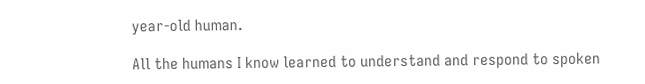year-old human.

All the humans I know learned to understand and respond to spoken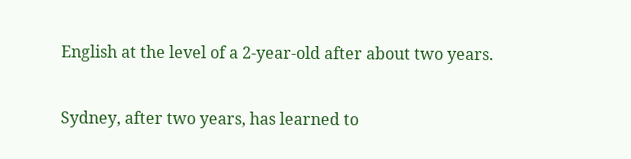English at the level of a 2-year-old after about two years.

Sydney, after two years, has learned to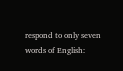respond to only seven words of English: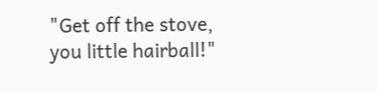"Get off the stove, you little hairball!"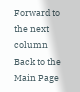Forward to the next column
Back to the Main Page